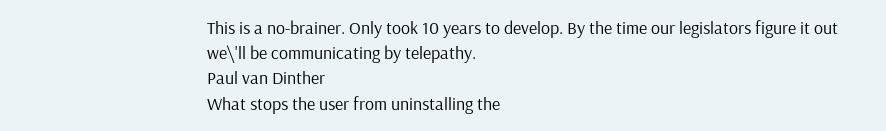This is a no-brainer. Only took 10 years to develop. By the time our legislators figure it out we\'ll be communicating by telepathy.
Paul van Dinther
What stops the user from uninstalling the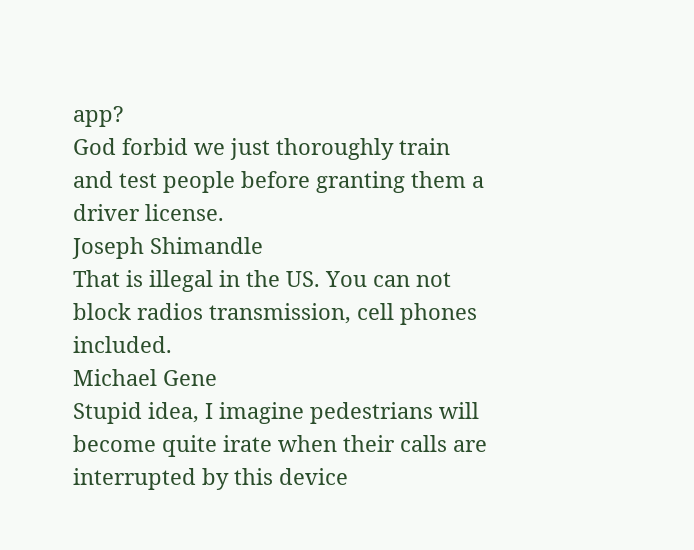app?
God forbid we just thoroughly train and test people before granting them a driver license.
Joseph Shimandle
That is illegal in the US. You can not block radios transmission, cell phones included.
Michael Gene
Stupid idea, I imagine pedestrians will become quite irate when their calls are interrupted by this device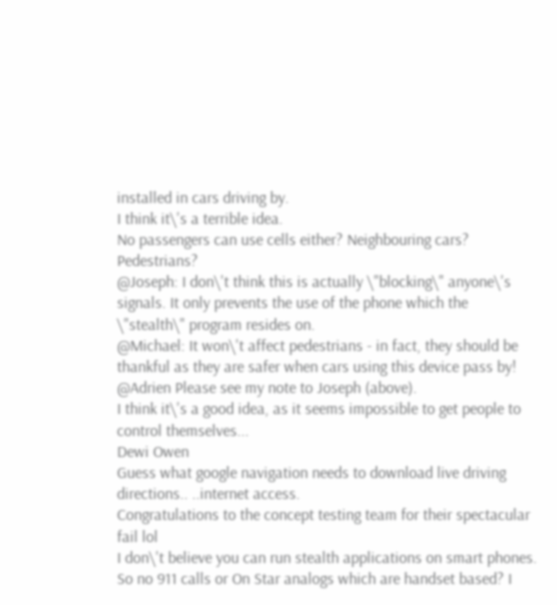installed in cars driving by.
I think it\'s a terrible idea.
No passengers can use cells either? Neighbouring cars? Pedestrians?
@Joseph: I don\'t think this is actually \"blocking\" anyone\'s signals. It only prevents the use of the phone which the \"stealth\" program resides on.
@Michael: It won\'t affect pedestrians - in fact, they should be thankful as they are safer when cars using this device pass by!
@Adrien Please see my note to Joseph (above).
I think it\'s a good idea, as it seems impossible to get people to control themselves...
Dewi Owen
Guess what google navigation needs to download live driving directions.. ..internet access.
Congratulations to the concept testing team for their spectacular fail lol
I don\'t believe you can run stealth applications on smart phones. So no 911 calls or On Star analogs which are handset based? I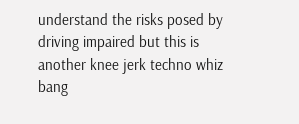understand the risks posed by driving impaired but this is another knee jerk techno whiz bang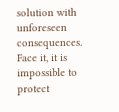solution with unforeseen consequences. Face it, it is impossible to protect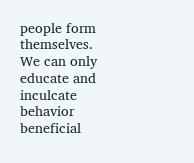people form themselves. We can only educate and inculcate behavior beneficial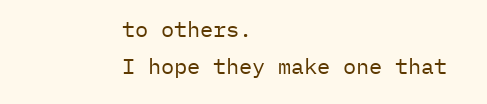to others.
I hope they make one that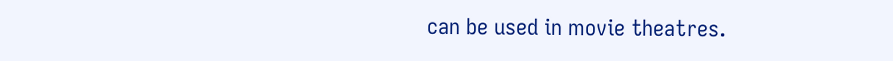can be used in movie theatres.